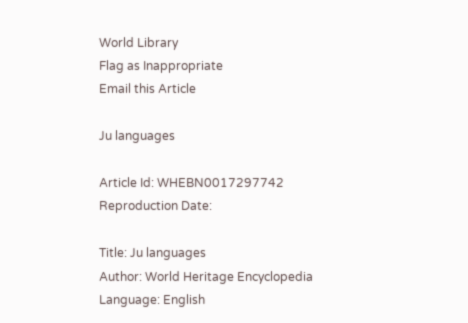World Library
Flag as Inappropriate
Email this Article

Ju languages

Article Id: WHEBN0017297742
Reproduction Date:

Title: Ju languages
Author: World Heritage Encyclopedia
Language: English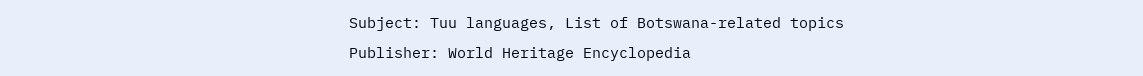Subject: Tuu languages, List of Botswana-related topics
Publisher: World Heritage Encyclopedia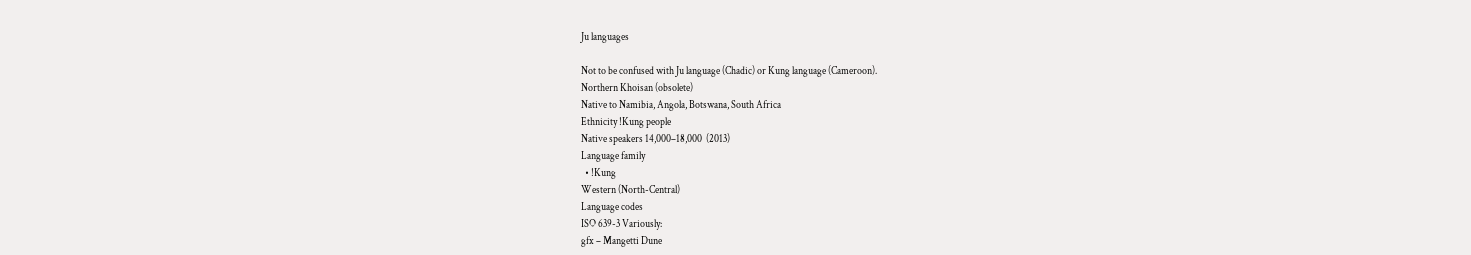Ju languages

Not to be confused with Ju language (Chadic) or Kung language (Cameroon).
Northern Khoisan (obsolete)
Native to Namibia, Angola, Botswana, South Africa
Ethnicity !Kung people
Native speakers 14,000–18,000  (2013)
Language family
  • !Kung
Western (North-Central)
Language codes
ISO 639-3 Variously:
gfx – Mangetti Dune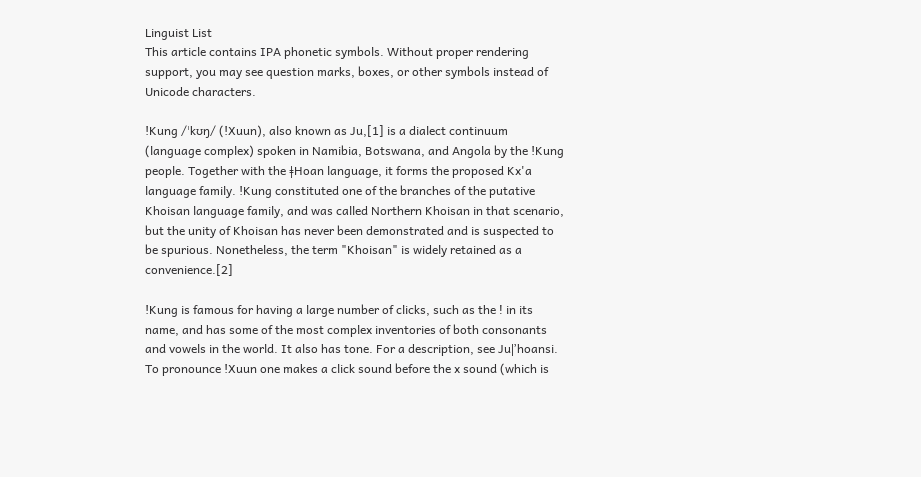Linguist List
This article contains IPA phonetic symbols. Without proper rendering support, you may see question marks, boxes, or other symbols instead of Unicode characters.

!Kung /ˈkʊŋ/ (!Xuun), also known as Ju,[1] is a dialect continuum (language complex) spoken in Namibia, Botswana, and Angola by the !Kung people. Together with the ǂHoan language, it forms the proposed Kx'a language family. !Kung constituted one of the branches of the putative Khoisan language family, and was called Northern Khoisan in that scenario, but the unity of Khoisan has never been demonstrated and is suspected to be spurious. Nonetheless, the term "Khoisan" is widely retained as a convenience.[2]

!Kung is famous for having a large number of clicks, such as the ǃ in its name, and has some of the most complex inventories of both consonants and vowels in the world. It also has tone. For a description, see Juǀʼhoansi. To pronounce !Xuun one makes a click sound before the x sound (which is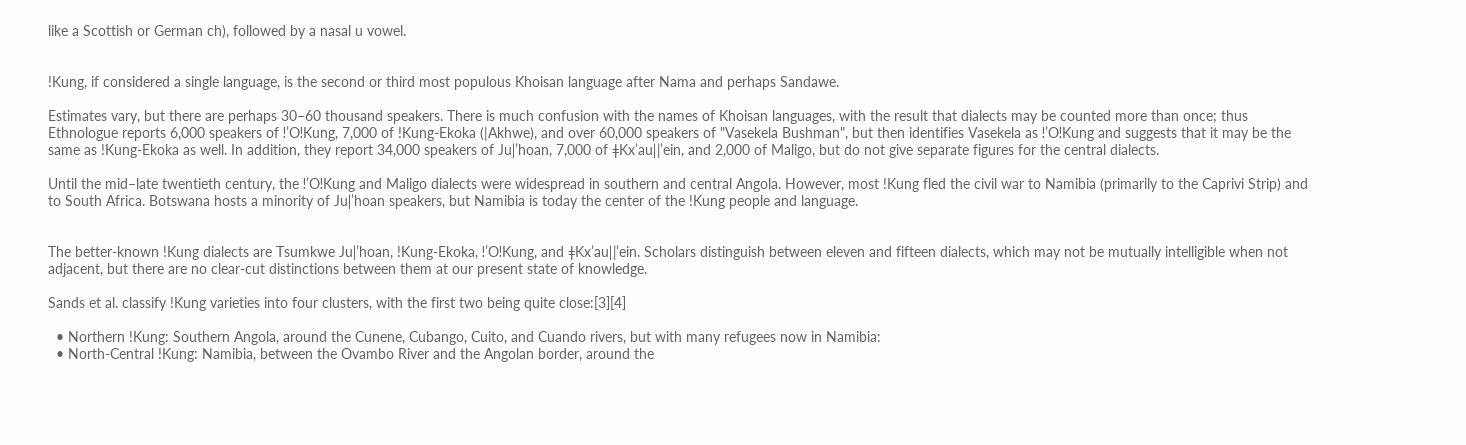like a Scottish or German ch), followed by a nasal u vowel.


!Kung, if considered a single language, is the second or third most populous Khoisan language after Nama and perhaps Sandawe.

Estimates vary, but there are perhaps 30–60 thousand speakers. There is much confusion with the names of Khoisan languages, with the result that dialects may be counted more than once; thus Ethnologue reports 6,000 speakers of ǃʼOǃKung, 7,000 of !Kung-Ekoka (|Akhwe), and over 60,000 speakers of "Vasekela Bushman", but then identifies Vasekela as ǃʼOǃKung and suggests that it may be the same as !Kung-Ekoka as well. In addition, they report 34,000 speakers of Juǀʼhoan, 7,000 of ǂKxʼauǁʼein, and 2,000 of Maligo, but do not give separate figures for the central dialects.

Until the mid–late twentieth century, the ǃʼOǃKung and Maligo dialects were widespread in southern and central Angola. However, most !Kung fled the civil war to Namibia (primarily to the Caprivi Strip) and to South Africa. Botswana hosts a minority of Juǀʼhoan speakers, but Namibia is today the center of the !Kung people and language.


The better-known !Kung dialects are Tsumkwe Juǀʼhoan, !Kung-Ekoka, ǃʼOǃKung, and ǂKxʼauǁʼein. Scholars distinguish between eleven and fifteen dialects, which may not be mutually intelligible when not adjacent, but there are no clear-cut distinctions between them at our present state of knowledge.

Sands et al. classify !Kung varieties into four clusters, with the first two being quite close:[3][4]

  • Northern !Kung: Southern Angola, around the Cunene, Cubango, Cuito, and Cuando rivers, but with many refugees now in Namibia:
  • North-Central !Kung: Namibia, between the Ovambo River and the Angolan border, around the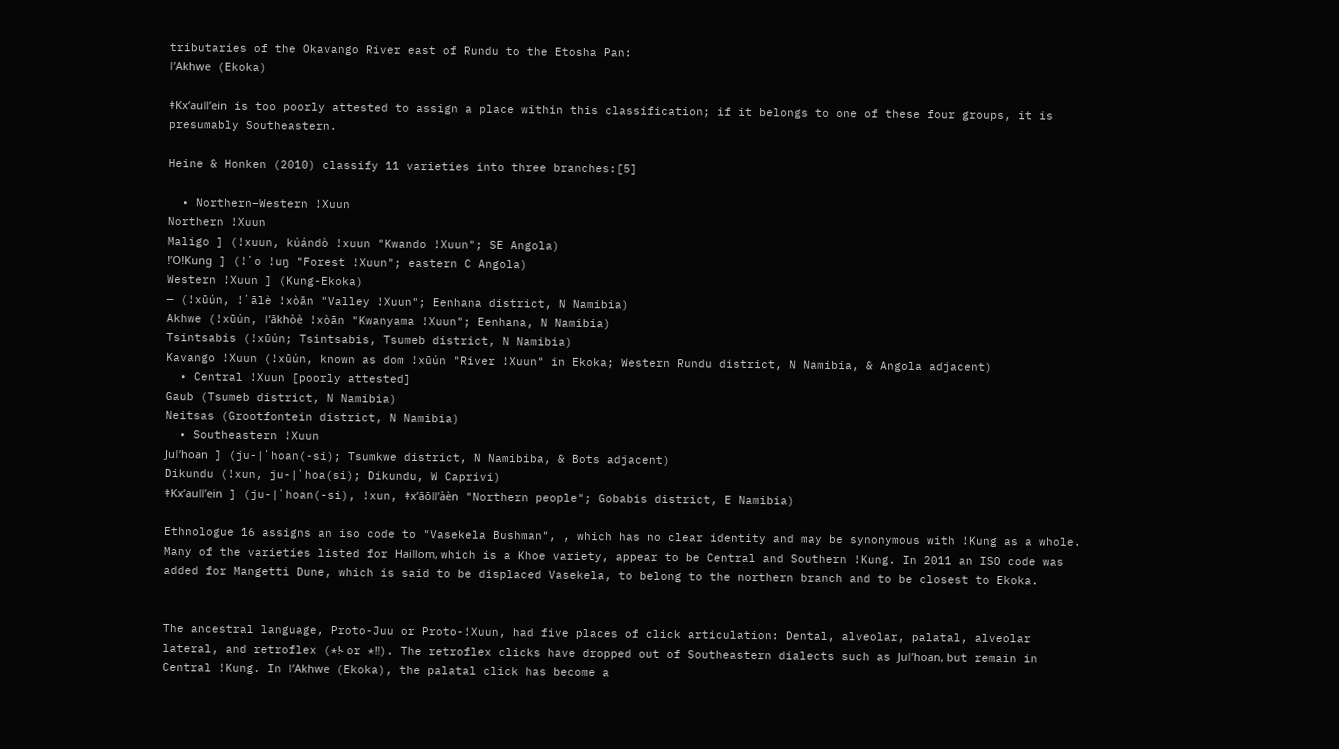tributaries of the Okavango River east of Rundu to the Etosha Pan:
ǀʼAkhwe (Ekoka)

ǂKxʼauǁʼein is too poorly attested to assign a place within this classification; if it belongs to one of these four groups, it is presumably Southeastern.

Heine & Honken (2010) classify 11 varieties into three branches:[5]

  • Northern–Western !Xuun
Northern !Xuun
Maligo ] (!xuun, kúándò !xuun "Kwando !Xuun"; SE Angola)
ǃʼOǃKung ] (!ʼo !uŋ "Forest !Xuun"; eastern C Angola)
Western !Xuun ] (Kung-Ekoka)
— (!xūún, !ʼālè !xòān "Valley !Xuun"; Eenhana district, N Namibia)
Akhwe (!xūún, ǀʼākhòè !xòān "Kwanyama !Xuun"; Eenhana, N Namibia)
Tsintsabis (!xūún; Tsintsabis, Tsumeb district, N Namibia)
Kavango !Xuun (!xūún, known as dom !xūún "River !Xuun" in Ekoka; Western Rundu district, N Namibia, & Angola adjacent)
  • Central !Xuun [poorly attested]
Gaub (Tsumeb district, N Namibia)
Neitsas (Grootfontein district, N Namibia)
  • Southeastern !Xuun
Juǀʼhoan ] (ju-|ʼhoan(-si); Tsumkwe district, N Namibiba, & Bots adjacent)
Dikundu (!xun, ju-|ʼhoa(si); Dikundu, W Caprivi)
ǂKxʼauǁʼein ] (ju-|ʼhoan(-si), !xun, ǂxʼāōǁʼàèn "Northern people"; Gobabis district, E Namibia)

Ethnologue 16 assigns an iso code to "Vasekela Bushman", , which has no clear identity and may be synonymous with !Kung as a whole. Many of the varieties listed for Haiǁom, which is a Khoe variety, appear to be Central and Southern !Kung. In 2011 an ISO code was added for Mangetti Dune, which is said to be displaced Vasekela, to belong to the northern branch and to be closest to Ekoka.


The ancestral language, Proto-Juu or Proto-!Xuun, had five places of click articulation: Dental, alveolar, palatal, alveolar lateral, and retroflex (*ǃ˞ or *‼). The retroflex clicks have dropped out of Southeastern dialects such as Juǀʼhoan, but remain in Central !Kung. In ǀʼAkhwe (Ekoka), the palatal click has become a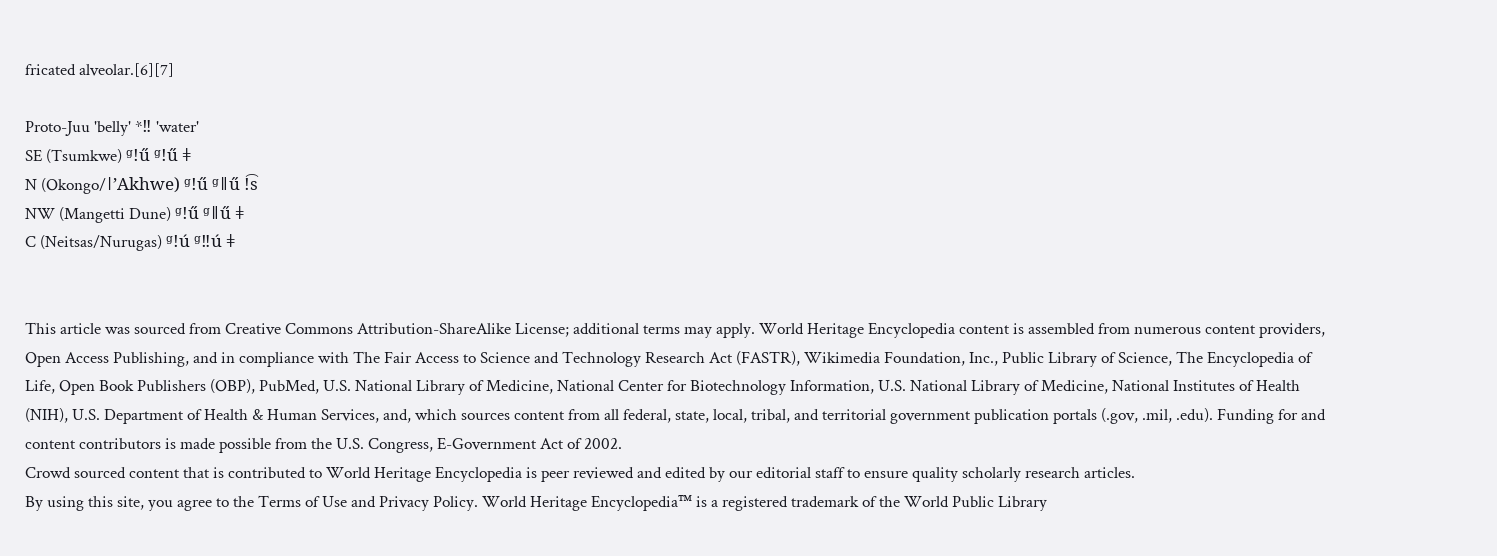fricated alveolar.[6][7]

Proto-Juu 'belly' *‼ 'water'
SE (Tsumkwe) ᶢǃű ᶢǃű ǂ
N (Okongo/ǀʼAkhwe) ᶢǃű ᶢǁű ǃ͡s
NW (Mangetti Dune) ᶢǃű ᶢǁű ǂ
C (Neitsas/Nurugas) ᶢǃú ᶢ‼ú ǂ


This article was sourced from Creative Commons Attribution-ShareAlike License; additional terms may apply. World Heritage Encyclopedia content is assembled from numerous content providers, Open Access Publishing, and in compliance with The Fair Access to Science and Technology Research Act (FASTR), Wikimedia Foundation, Inc., Public Library of Science, The Encyclopedia of Life, Open Book Publishers (OBP), PubMed, U.S. National Library of Medicine, National Center for Biotechnology Information, U.S. National Library of Medicine, National Institutes of Health (NIH), U.S. Department of Health & Human Services, and, which sources content from all federal, state, local, tribal, and territorial government publication portals (.gov, .mil, .edu). Funding for and content contributors is made possible from the U.S. Congress, E-Government Act of 2002.
Crowd sourced content that is contributed to World Heritage Encyclopedia is peer reviewed and edited by our editorial staff to ensure quality scholarly research articles.
By using this site, you agree to the Terms of Use and Privacy Policy. World Heritage Encyclopedia™ is a registered trademark of the World Public Library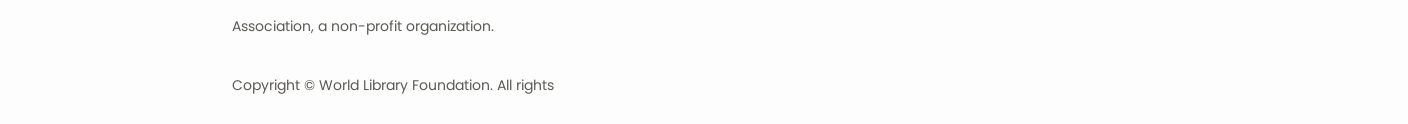Association, a non-profit organization.

Copyright © World Library Foundation. All rights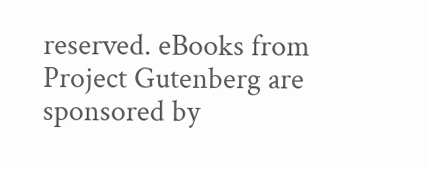reserved. eBooks from Project Gutenberg are sponsored by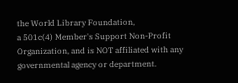the World Library Foundation,
a 501c(4) Member's Support Non-Profit Organization, and is NOT affiliated with any governmental agency or department.